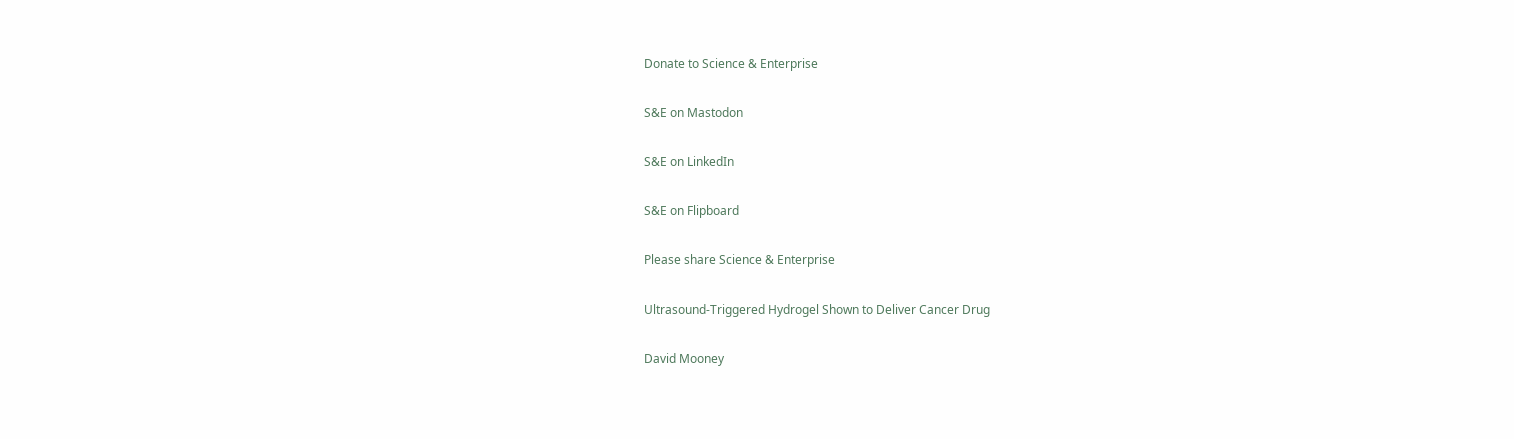Donate to Science & Enterprise

S&E on Mastodon

S&E on LinkedIn

S&E on Flipboard

Please share Science & Enterprise

Ultrasound-Triggered Hydrogel Shown to Deliver Cancer Drug

David Mooney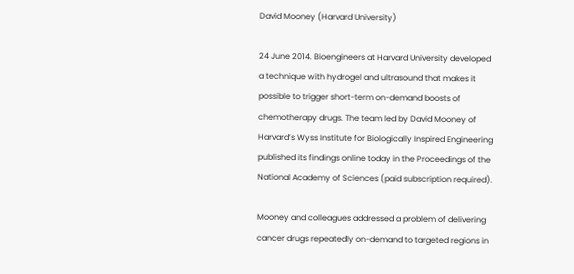David Mooney (Harvard University)

24 June 2014. Bioengineers at Harvard University developed a technique with hydrogel and ultrasound that makes it possible to trigger short-term on-demand boosts of chemotherapy drugs. The team led by David Mooney of Harvard’s Wyss Institute for Biologically Inspired Engineering published its findings online today in the Proceedings of the National Academy of Sciences (paid subscription required).

Mooney and colleagues addressed a problem of delivering cancer drugs repeatedly on-demand to targeted regions in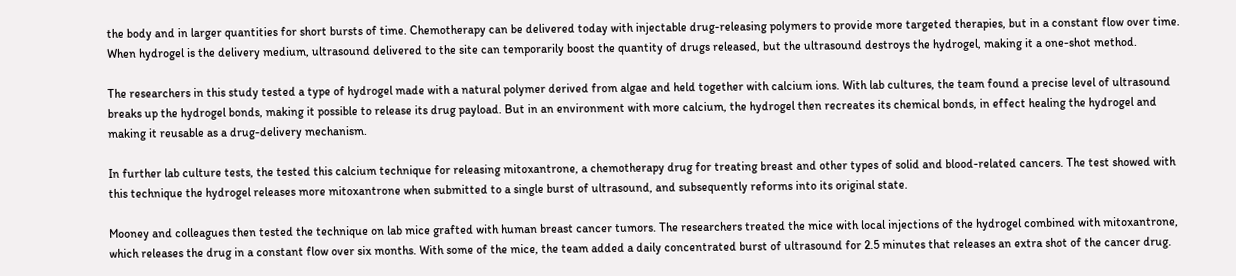the body and in larger quantities for short bursts of time. Chemotherapy can be delivered today with injectable drug-releasing polymers to provide more targeted therapies, but in a constant flow over time. When hydrogel is the delivery medium, ultrasound delivered to the site can temporarily boost the quantity of drugs released, but the ultrasound destroys the hydrogel, making it a one-shot method.

The researchers in this study tested a type of hydrogel made with a natural polymer derived from algae and held together with calcium ions. With lab cultures, the team found a precise level of ultrasound breaks up the hydrogel bonds, making it possible to release its drug payload. But in an environment with more calcium, the hydrogel then recreates its chemical bonds, in effect healing the hydrogel and making it reusable as a drug-delivery mechanism.

In further lab culture tests, the tested this calcium technique for releasing mitoxantrone, a chemotherapy drug for treating breast and other types of solid and blood-related cancers. The test showed with this technique the hydrogel releases more mitoxantrone when submitted to a single burst of ultrasound, and subsequently reforms into its original state.

Mooney and colleagues then tested the technique on lab mice grafted with human breast cancer tumors. The researchers treated the mice with local injections of the hydrogel combined with mitoxantrone, which releases the drug in a constant flow over six months. With some of the mice, the team added a daily concentrated burst of ultrasound for 2.5 minutes that releases an extra shot of the cancer drug.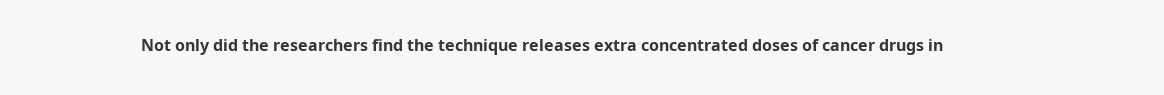Not only did the researchers find the technique releases extra concentrated doses of cancer drugs in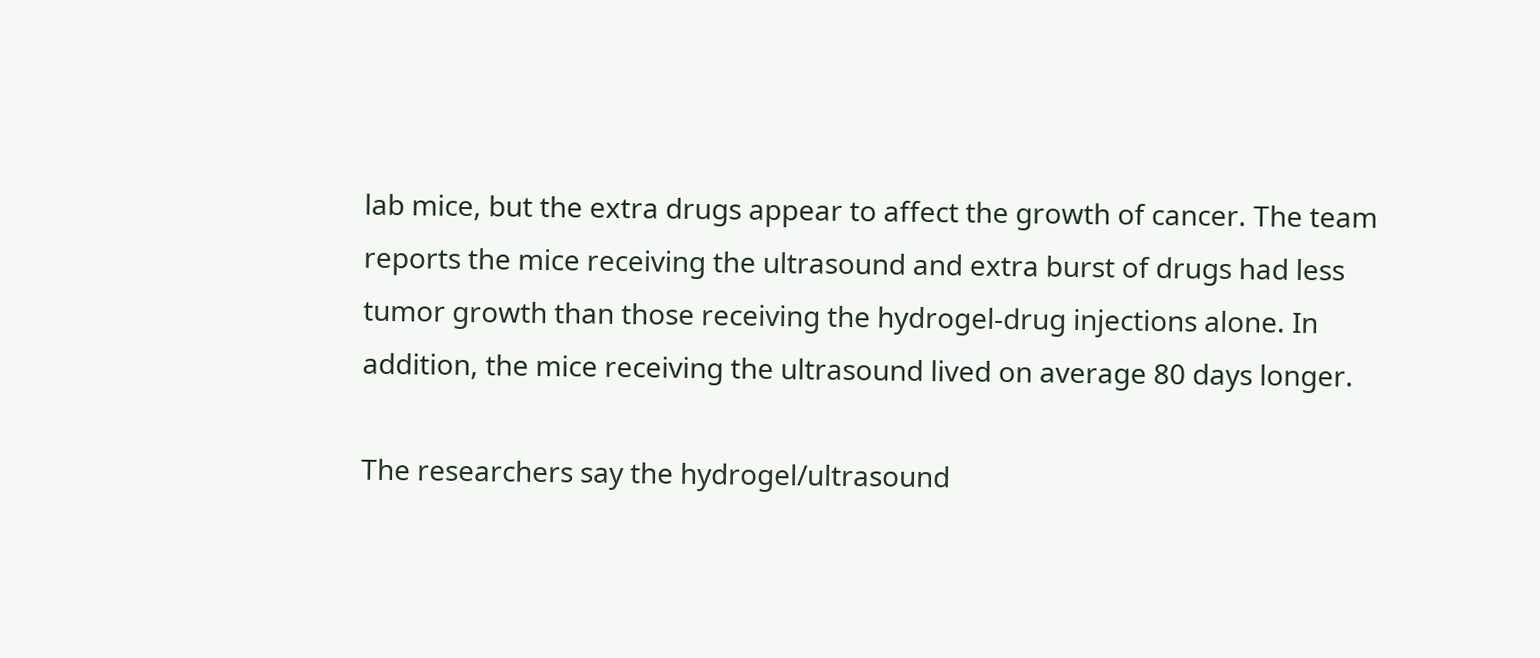lab mice, but the extra drugs appear to affect the growth of cancer. The team reports the mice receiving the ultrasound and extra burst of drugs had less tumor growth than those receiving the hydrogel-drug injections alone. In addition, the mice receiving the ultrasound lived on average 80 days longer.

The researchers say the hydrogel/ultrasound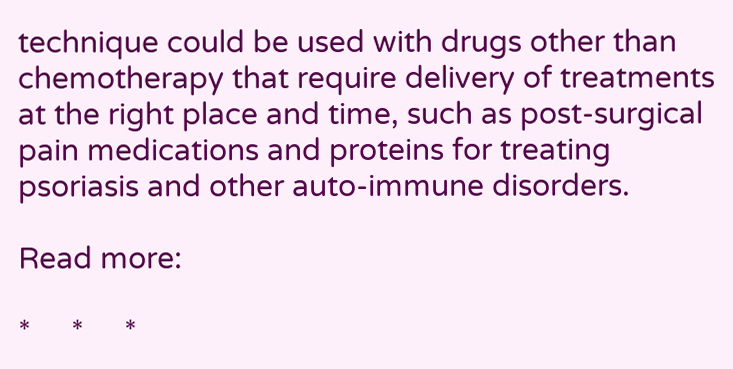technique could be used with drugs other than chemotherapy that require delivery of treatments at the right place and time, such as post-surgical pain medications and proteins for treating psoriasis and other auto-immune disorders.

Read more:

*     *     *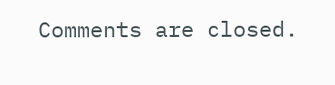Comments are closed.